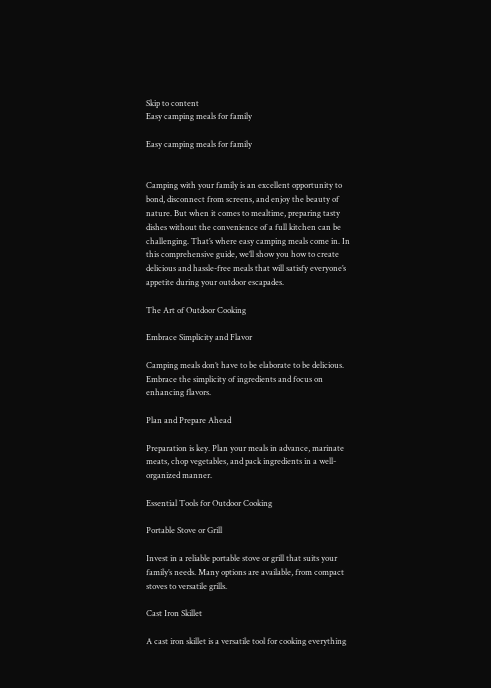Skip to content
Easy camping meals for family

Easy camping meals for family


Camping with your family is an excellent opportunity to bond, disconnect from screens, and enjoy the beauty of nature. But when it comes to mealtime, preparing tasty dishes without the convenience of a full kitchen can be challenging. That’s where easy camping meals come in. In this comprehensive guide, we’ll show you how to create delicious and hassle-free meals that will satisfy everyone’s appetite during your outdoor escapades.

The Art of Outdoor Cooking

Embrace Simplicity and Flavor

Camping meals don’t have to be elaborate to be delicious. Embrace the simplicity of ingredients and focus on enhancing flavors.

Plan and Prepare Ahead

Preparation is key. Plan your meals in advance, marinate meats, chop vegetables, and pack ingredients in a well-organized manner.

Essential Tools for Outdoor Cooking

Portable Stove or Grill

Invest in a reliable portable stove or grill that suits your family’s needs. Many options are available, from compact stoves to versatile grills.

Cast Iron Skillet

A cast iron skillet is a versatile tool for cooking everything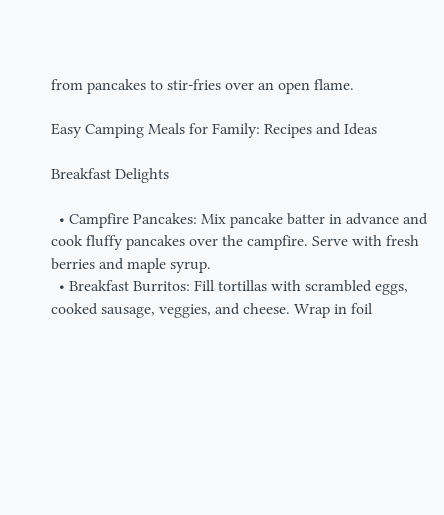from pancakes to stir-fries over an open flame.

Easy Camping Meals for Family: Recipes and Ideas

Breakfast Delights

  • Campfire Pancakes: Mix pancake batter in advance and cook fluffy pancakes over the campfire. Serve with fresh berries and maple syrup.
  • Breakfast Burritos: Fill tortillas with scrambled eggs, cooked sausage, veggies, and cheese. Wrap in foil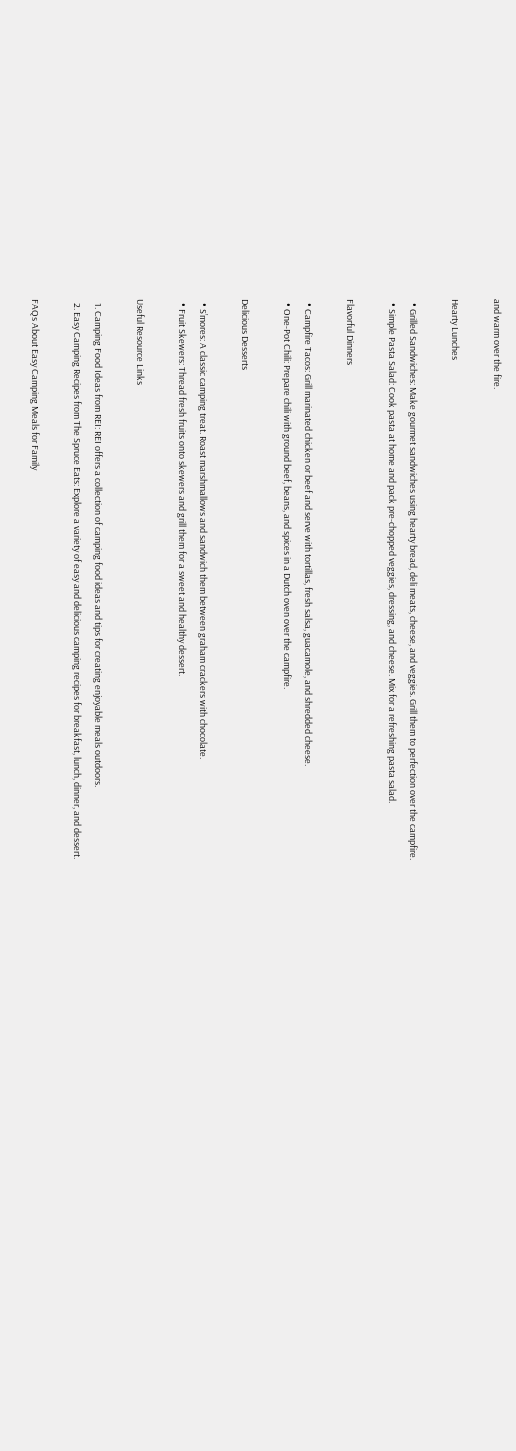and warm over the fire.

Hearty Lunches

  • Grilled Sandwiches: Make gourmet sandwiches using hearty bread, deli meats, cheese, and veggies. Grill them to perfection over the campfire.
  • Simple Pasta Salad: Cook pasta at home and pack pre-chopped veggies, dressing, and cheese. Mix for a refreshing pasta salad.

Flavorful Dinners

  • Campfire Tacos: Grill marinated chicken or beef and serve with tortillas, fresh salsa, guacamole, and shredded cheese.
  • One-Pot Chili: Prepare chili with ground beef, beans, and spices in a Dutch oven over the campfire.

Delicious Desserts

  • S’mores: A classic camping treat. Roast marshmallows and sandwich them between graham crackers with chocolate.
  • Fruit Skewers: Thread fresh fruits onto skewers and grill them for a sweet and healthy dessert.

Useful Resource Links

  1. Camping Food Ideas from REI: REI offers a collection of camping food ideas and tips for creating enjoyable meals outdoors.
  2. Easy Camping Recipes from The Spruce Eats: Explore a variety of easy and delicious camping recipes for breakfast, lunch, dinner, and dessert.

FAQs About Easy Camping Meals for Family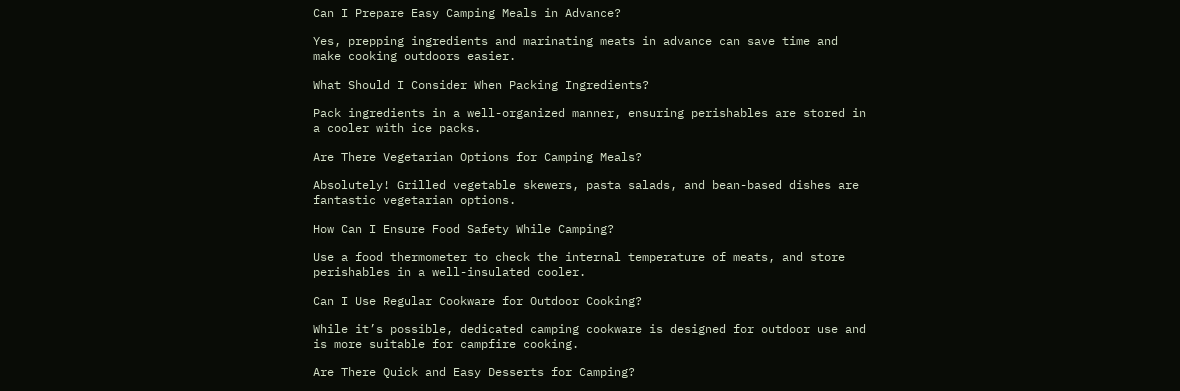Can I Prepare Easy Camping Meals in Advance?

Yes, prepping ingredients and marinating meats in advance can save time and make cooking outdoors easier.

What Should I Consider When Packing Ingredients?

Pack ingredients in a well-organized manner, ensuring perishables are stored in a cooler with ice packs.

Are There Vegetarian Options for Camping Meals?

Absolutely! Grilled vegetable skewers, pasta salads, and bean-based dishes are fantastic vegetarian options.

How Can I Ensure Food Safety While Camping?

Use a food thermometer to check the internal temperature of meats, and store perishables in a well-insulated cooler.

Can I Use Regular Cookware for Outdoor Cooking?

While it’s possible, dedicated camping cookware is designed for outdoor use and is more suitable for campfire cooking.

Are There Quick and Easy Desserts for Camping?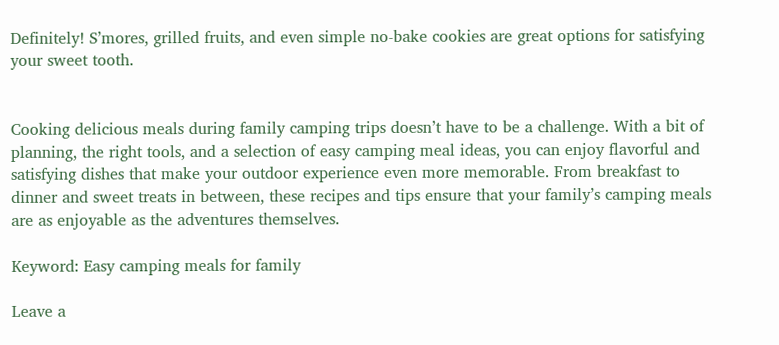Definitely! S’mores, grilled fruits, and even simple no-bake cookies are great options for satisfying your sweet tooth.


Cooking delicious meals during family camping trips doesn’t have to be a challenge. With a bit of planning, the right tools, and a selection of easy camping meal ideas, you can enjoy flavorful and satisfying dishes that make your outdoor experience even more memorable. From breakfast to dinner and sweet treats in between, these recipes and tips ensure that your family’s camping meals are as enjoyable as the adventures themselves.

Keyword: Easy camping meals for family

Leave a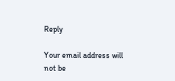Reply

Your email address will not be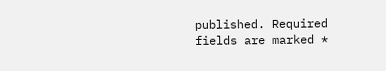published. Required fields are marked *